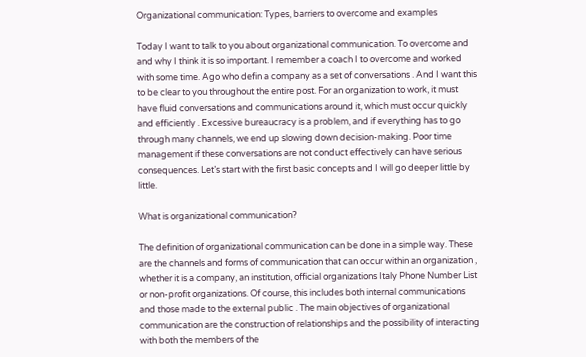Organizational communication: Types, barriers to overcome and examples

Today I want to talk to you about organizational communication. To overcome and and why I think it is so important. I remember a coach I to overcome and worked with some time. Ago who defin a company as a set of conversations . And I want this to be clear to you throughout the entire post. For an organization to work, it must have fluid conversations and communications around it, which must occur quickly and efficiently . Excessive bureaucracy is a problem, and if everything has to go through many channels, we end up slowing down decision-making. Poor time management if these conversations are not conduct effectively can have serious consequences. Let’s start with the first basic concepts and I will go deeper little by little.

What is organizational communication?

The definition of organizational communication can be done in a simple way. These are the channels and forms of communication that can occur within an organization , whether it is a company, an institution, official organizations Italy Phone Number List or non-profit organizations. Of course, this includes both internal communications and those made to the external public . The main objectives of organizational communication are the construction of relationships and the possibility of interacting with both the members of the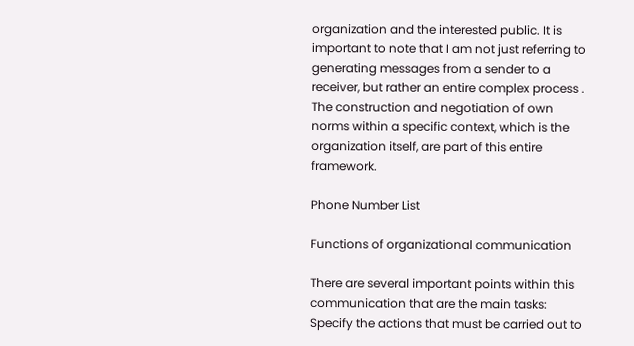organization and the interested public. It is important to note that I am not just referring to generating messages from a sender to a receiver, but rather an entire complex process . The construction and negotiation of own norms within a specific context, which is the organization itself, are part of this entire framework.

Phone Number List

Functions of organizational communication

There are several important points within this communication that are the main tasks: Specify the actions that must be carried out to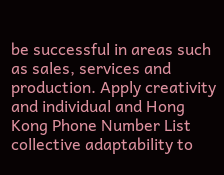be successful in areas such as sales, services and production. Apply creativity and individual and Hong Kong Phone Number List collective adaptability to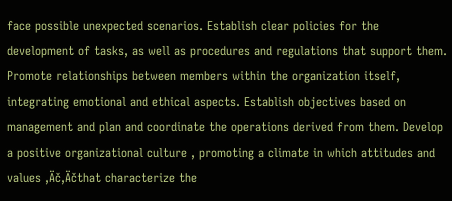face possible unexpected scenarios. Establish clear policies for the development of tasks, as well as procedures and regulations that support them. Promote relationships between members within the organization itself, integrating emotional and ethical aspects. Establish objectives based on management and plan and coordinate the operations derived from them. Develop a positive organizational culture , promoting a climate in which attitudes and values ‚Äč‚Äčthat characterize the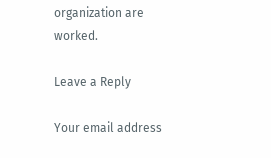organization are worked.

Leave a Reply

Your email address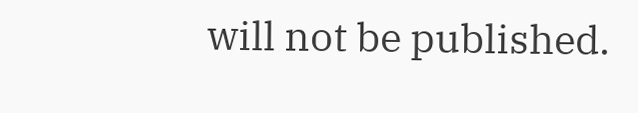will not be published.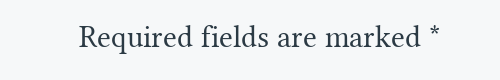Required fields are marked *